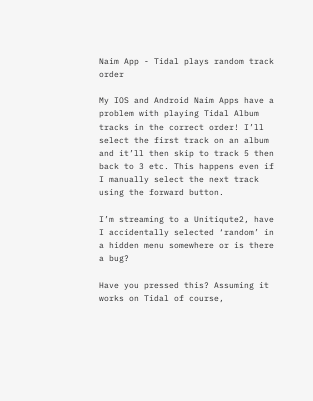Naim App - Tidal plays random track order

My IOS and Android Naim Apps have a problem with playing Tidal Album tracks in the correct order! I’ll select the first track on an album and it’ll then skip to track 5 then back to 3 etc. This happens even if I manually select the next track using the forward button.

I’m streaming to a Unitiqute2, have I accidentally selected ‘random’ in a hidden menu somewhere or is there a bug?

Have you pressed this? Assuming it works on Tidal of course,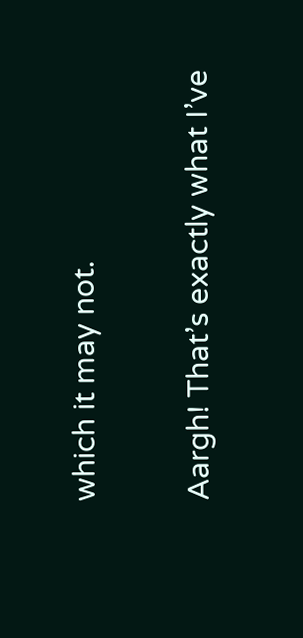which it may not.

Aargh! That’s exactly what I’ve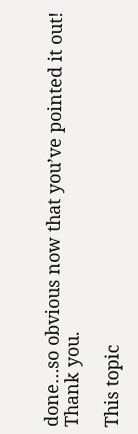done…so obvious now that you’ve pointed it out!
Thank you.

This topic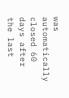was automatically closed 60 days after the last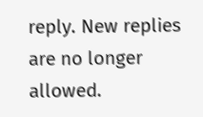reply. New replies are no longer allowed.